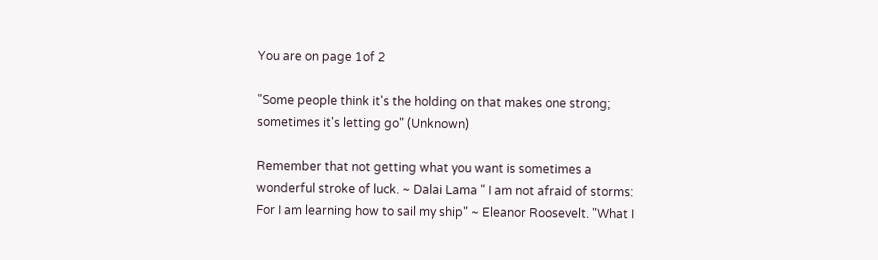You are on page 1of 2

"Some people think it's the holding on that makes one strong; sometimes it's letting go" (Unknown)

Remember that not getting what you want is sometimes a wonderful stroke of luck. ~ Dalai Lama " I am not afraid of storms: For I am learning how to sail my ship" ~ Eleanor Roosevelt. "What I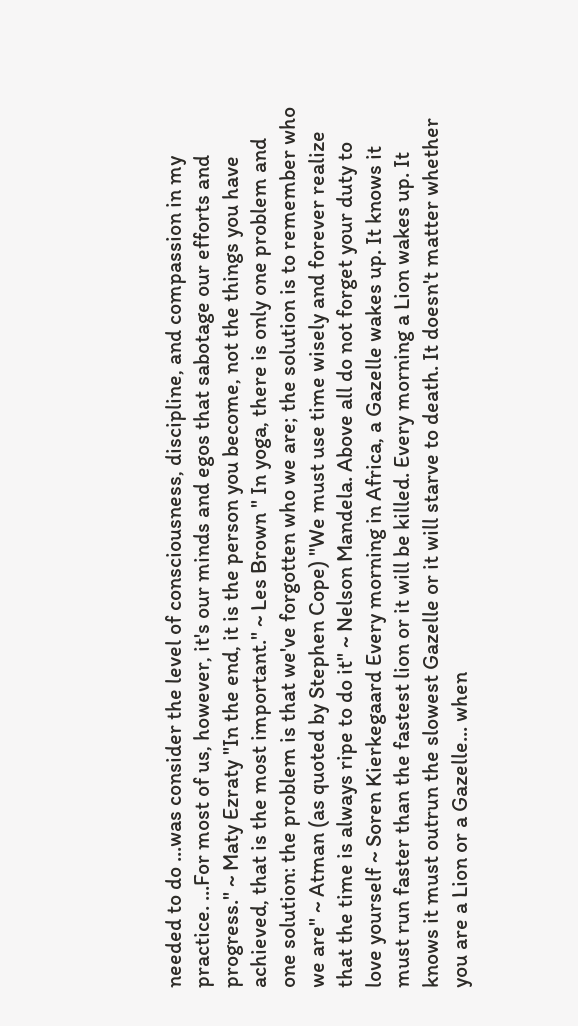needed to do ...was consider the level of consciousness, discipline, and compassion in my practice. ...For most of us, however, it's our minds and egos that sabotage our efforts and progress." ~ Maty Ezraty "In the end, it is the person you become, not the things you have achieved, that is the most important." ~ Les Brown " In yoga, there is only one problem and one solution: the problem is that we've forgotten who we are; the solution is to remember who we are" ~ Atman (as quoted by Stephen Cope) "We must use time wisely and forever realize that the time is always ripe to do it" ~ Nelson Mandela. Above all do not forget your duty to love yourself ~ Soren Kierkegaard Every morning in Africa, a Gazelle wakes up. It knows it must run faster than the fastest lion or it will be killed. Every morning a Lion wakes up. It knows it must outrun the slowest Gazelle or it will starve to death. It doesn't matter whether you are a Lion or a Gazelle... when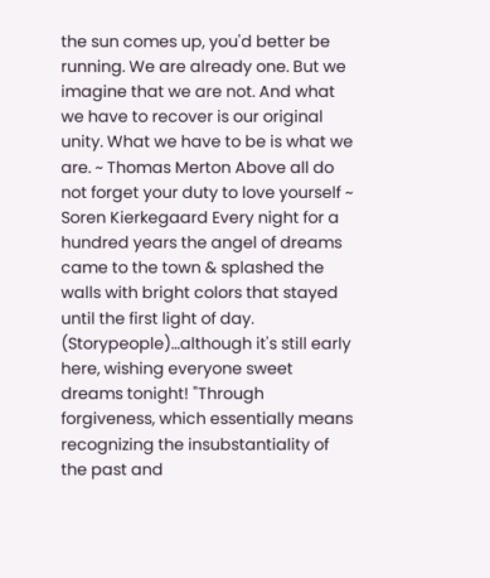the sun comes up, you'd better be running. We are already one. But we imagine that we are not. And what we have to recover is our original unity. What we have to be is what we are. ~ Thomas Merton Above all do not forget your duty to love yourself ~ Soren Kierkegaard Every night for a hundred years the angel of dreams came to the town & splashed the walls with bright colors that stayed until the first light of day. (Storypeople)...although it's still early here, wishing everyone sweet dreams tonight! "Through forgiveness, which essentially means recognizing the insubstantiality of the past and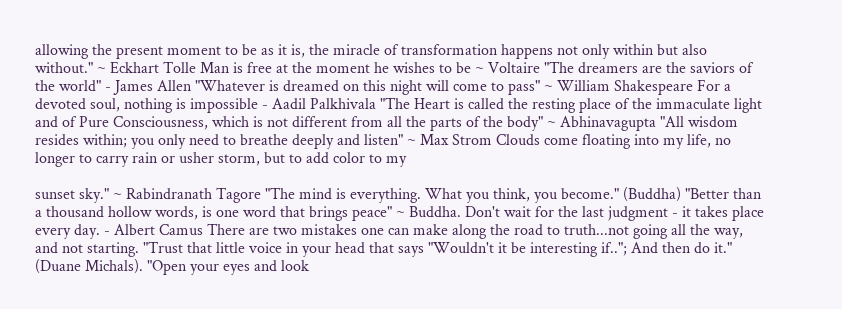allowing the present moment to be as it is, the miracle of transformation happens not only within but also without." ~ Eckhart Tolle Man is free at the moment he wishes to be ~ Voltaire "The dreamers are the saviors of the world" - James Allen "Whatever is dreamed on this night will come to pass" ~ William Shakespeare For a devoted soul, nothing is impossible - Aadil Palkhivala "The Heart is called the resting place of the immaculate light and of Pure Consciousness, which is not different from all the parts of the body" ~ Abhinavagupta "All wisdom resides within; you only need to breathe deeply and listen" ~ Max Strom Clouds come floating into my life, no longer to carry rain or usher storm, but to add color to my

sunset sky." ~ Rabindranath Tagore "The mind is everything. What you think, you become." (Buddha) "Better than a thousand hollow words, is one word that brings peace" ~ Buddha. Don't wait for the last judgment - it takes place every day. - Albert Camus There are two mistakes one can make along the road to truth...not going all the way, and not starting. "Trust that little voice in your head that says "Wouldn't it be interesting if.."; And then do it." (Duane Michals). "Open your eyes and look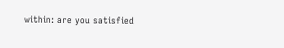within: are you satisfied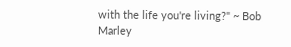with the life you're living?" ~ Bob Marley